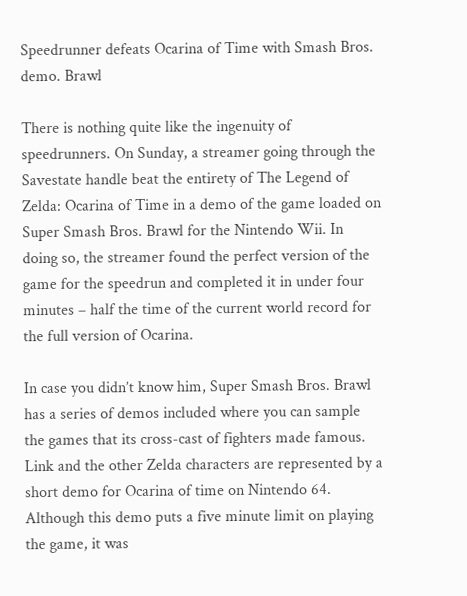Speedrunner defeats Ocarina of Time with Smash Bros. demo. Brawl

There is nothing quite like the ingenuity of speedrunners. On Sunday, a streamer going through the Savestate handle beat the entirety of The Legend of Zelda: Ocarina of Time in a demo of the game loaded on Super Smash Bros. Brawl for the Nintendo Wii. In doing so, the streamer found the perfect version of the game for the speedrun and completed it in under four minutes – half the time of the current world record for the full version of Ocarina.

In case you didn’t know him, Super Smash Bros. Brawl has a series of demos included where you can sample the games that its cross-cast of fighters made famous. Link and the other Zelda characters are represented by a short demo for Ocarina of time on Nintendo 64. Although this demo puts a five minute limit on playing the game, it was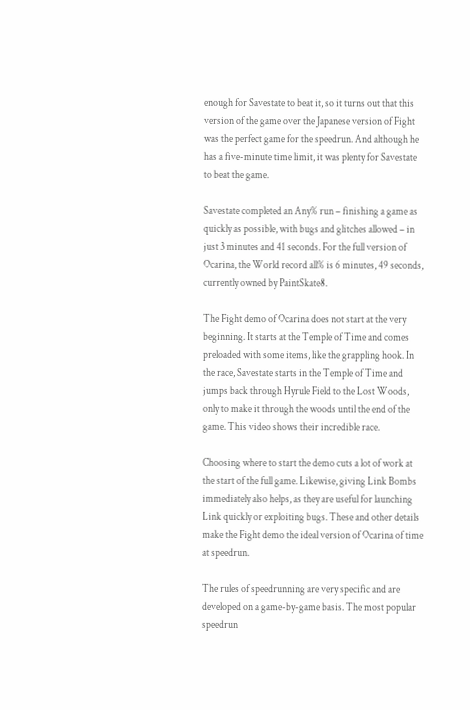enough for Savestate to beat it, so it turns out that this version of the game over the Japanese version of Fight was the perfect game for the speedrun. And although he has a five-minute time limit, it was plenty for Savestate to beat the game.

Savestate completed an Any% run – finishing a game as quickly as possible, with bugs and glitches allowed – in just 3 minutes and 41 seconds. For the full version of Ocarina, the World record all% is 6 minutes, 49 seconds, currently owned by PaintSkate8.

The Fight demo of Ocarina does not start at the very beginning. It starts at the Temple of Time and comes preloaded with some items, like the grappling hook. In the race, Savestate starts in the Temple of Time and jumps back through Hyrule Field to the Lost Woods, only to make it through the woods until the end of the game. This video shows their incredible race.

Choosing where to start the demo cuts a lot of work at the start of the full game. Likewise, giving Link Bombs immediately also helps, as they are useful for launching Link quickly or exploiting bugs. These and other details make the Fight demo the ideal version of Ocarina of time at speedrun.

The rules of speedrunning are very specific and are developed on a game-by-game basis. The most popular speedrun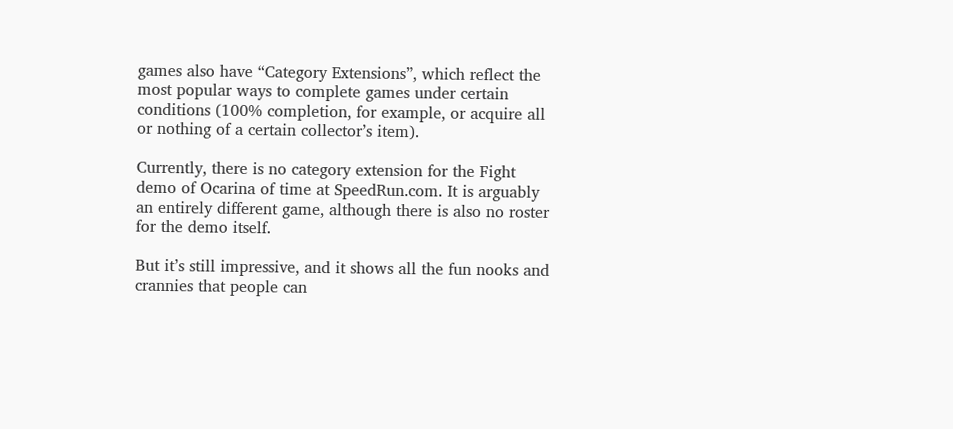games also have “Category Extensions”, which reflect the most popular ways to complete games under certain conditions (100% completion, for example, or acquire all or nothing of a certain collector’s item).

Currently, there is no category extension for the Fight demo of Ocarina of time at SpeedRun.com. It is arguably an entirely different game, although there is also no roster for the demo itself.

But it’s still impressive, and it shows all the fun nooks and crannies that people can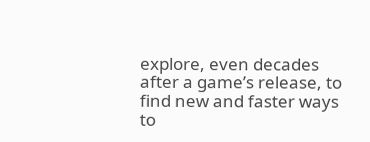explore, even decades after a game’s release, to find new and faster ways to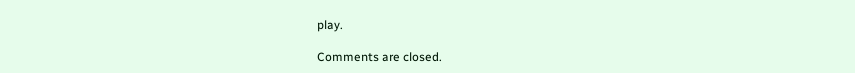play.

Comments are closed.